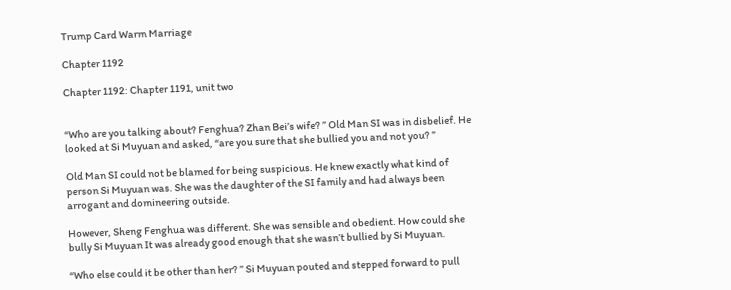Trump Card Warm Marriage

Chapter 1192

Chapter 1192: Chapter 1191, unit two


“Who are you talking about? Fenghua? Zhan Bei’s wife? ” Old Man SI was in disbelief. He looked at Si Muyuan and asked, “are you sure that she bullied you and not you? ”

Old Man SI could not be blamed for being suspicious. He knew exactly what kind of person Si Muyuan was. She was the daughter of the SI family and had always been arrogant and domineering outside.

However, Sheng Fenghua was different. She was sensible and obedient. How could she bully Si Muyuan It was already good enough that she wasn’t bullied by Si Muyuan.

“Who else could it be other than her? ” Si Muyuan pouted and stepped forward to pull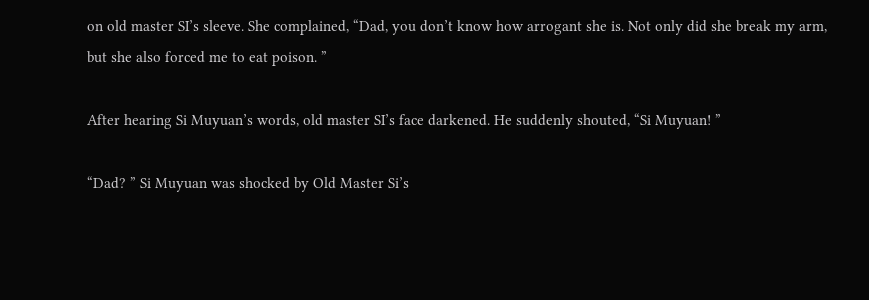on old master SI’s sleeve. She complained, “Dad, you don’t know how arrogant she is. Not only did she break my arm, but she also forced me to eat poison. ”

After hearing Si Muyuan’s words, old master SI’s face darkened. He suddenly shouted, “Si Muyuan! ”

“Dad? ” Si Muyuan was shocked by Old Master Si’s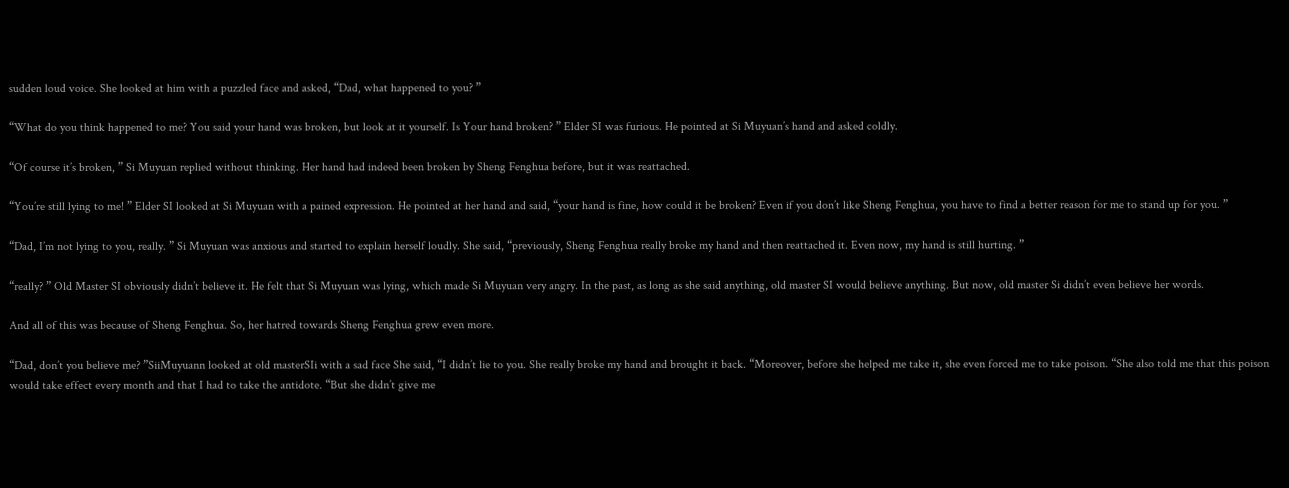sudden loud voice. She looked at him with a puzzled face and asked, “Dad, what happened to you? ”

“What do you think happened to me? You said your hand was broken, but look at it yourself. Is Your hand broken? ” Elder SI was furious. He pointed at Si Muyuan’s hand and asked coldly.

“Of course it’s broken, ” Si Muyuan replied without thinking. Her hand had indeed been broken by Sheng Fenghua before, but it was reattached.

“You’re still lying to me! ” Elder SI looked at Si Muyuan with a pained expression. He pointed at her hand and said, “your hand is fine, how could it be broken? Even if you don’t like Sheng Fenghua, you have to find a better reason for me to stand up for you. ”

“Dad, I’m not lying to you, really. ” Si Muyuan was anxious and started to explain herself loudly. She said, “previously, Sheng Fenghua really broke my hand and then reattached it. Even now, my hand is still hurting. ”

“really? ” Old Master SI obviously didn’t believe it. He felt that Si Muyuan was lying, which made Si Muyuan very angry. In the past, as long as she said anything, old master SI would believe anything. But now, old master Si didn’t even believe her words.

And all of this was because of Sheng Fenghua. So, her hatred towards Sheng Fenghua grew even more.

“Dad, don’t you believe me? ”SiiMuyuann looked at old masterSIi with a sad face She said, “I didn’t lie to you. She really broke my hand and brought it back. “Moreover, before she helped me take it, she even forced me to take poison. “She also told me that this poison would take effect every month and that I had to take the antidote. “But she didn’t give me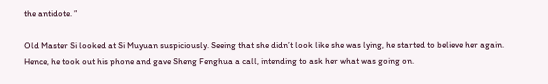the antidote. ”

Old Master Si looked at Si Muyuan suspiciously. Seeing that she didn’t look like she was lying, he started to believe her again. Hence, he took out his phone and gave Sheng Fenghua a call, intending to ask her what was going on.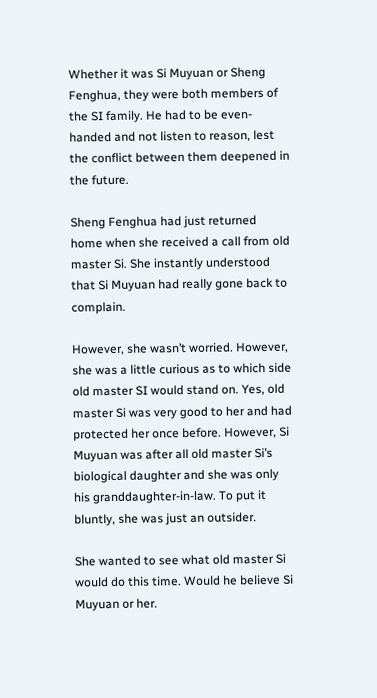Whether it was Si Muyuan or Sheng Fenghua, they were both members of the SI family. He had to be even-handed and not listen to reason, lest the conflict between them deepened in the future.

Sheng Fenghua had just returned home when she received a call from old master Si. She instantly understood that Si Muyuan had really gone back to complain.

However, she wasn’t worried. However, she was a little curious as to which side old master SI would stand on. Yes, old master Si was very good to her and had protected her once before. However, Si Muyuan was after all old master Si’s biological daughter and she was only his granddaughter-in-law. To put it bluntly, she was just an outsider.

She wanted to see what old master Si would do this time. Would he believe Si Muyuan or her.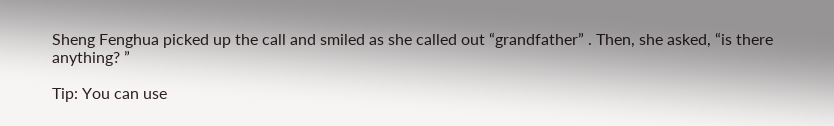Sheng Fenghua picked up the call and smiled as she called out “grandfather” . Then, she asked, “is there anything? ”

Tip: You can use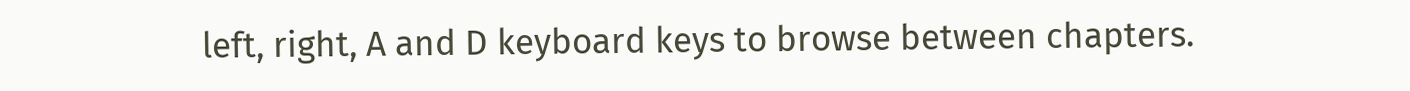left, right, A and D keyboard keys to browse between chapters.